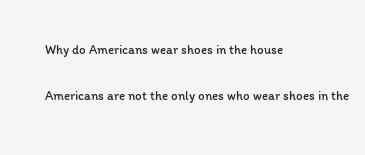Why do Americans wear shoes in the house

Americans are not the only ones who wear shoes in the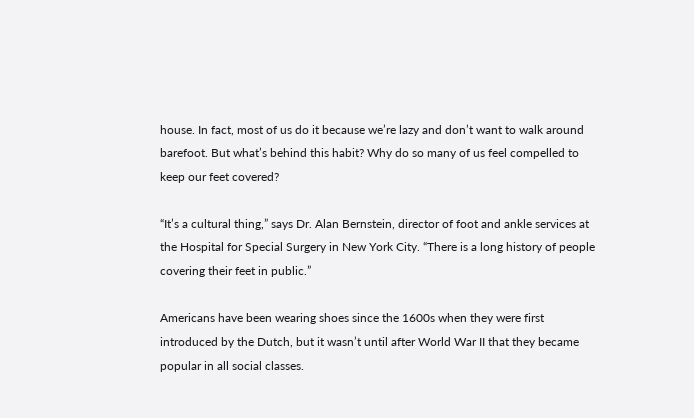house. In fact, most of us do it because we’re lazy and don’t want to walk around barefoot. But what’s behind this habit? Why do so many of us feel compelled to keep our feet covered?

“It’s a cultural thing,” says Dr. Alan Bernstein, director of foot and ankle services at the Hospital for Special Surgery in New York City. “There is a long history of people covering their feet in public.”

Americans have been wearing shoes since the 1600s when they were first introduced by the Dutch, but it wasn’t until after World War II that they became popular in all social classes.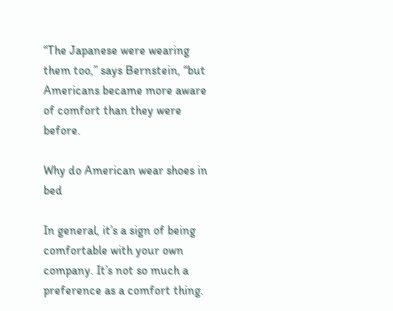“The Japanese were wearing them too,” says Bernstein, “but Americans became more aware of comfort than they were before.

Why do American wear shoes in bed

In general, it’s a sign of being comfortable with your own company. It’s not so much a preference as a comfort thing.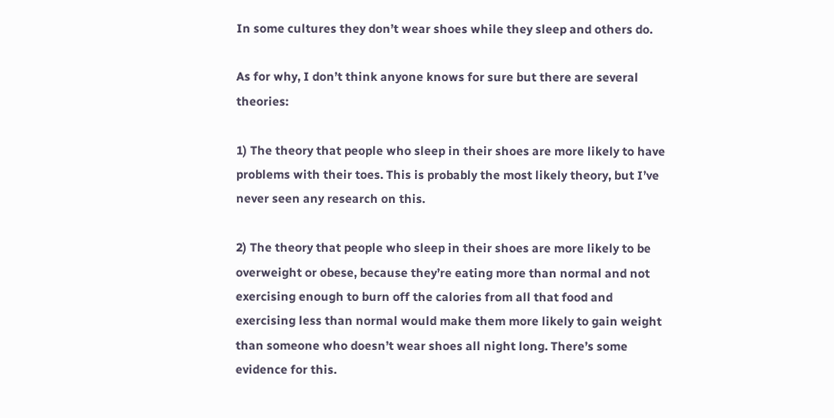In some cultures they don’t wear shoes while they sleep and others do.

As for why, I don’t think anyone knows for sure but there are several theories:

1) The theory that people who sleep in their shoes are more likely to have problems with their toes. This is probably the most likely theory, but I’ve never seen any research on this.

2) The theory that people who sleep in their shoes are more likely to be overweight or obese, because they’re eating more than normal and not exercising enough to burn off the calories from all that food and exercising less than normal would make them more likely to gain weight than someone who doesn’t wear shoes all night long. There’s some evidence for this.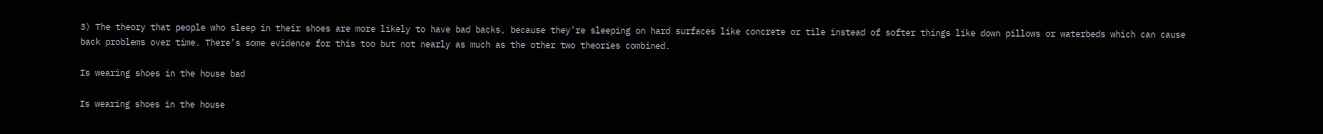3) The theory that people who sleep in their shoes are more likely to have bad backs, because they’re sleeping on hard surfaces like concrete or tile instead of softer things like down pillows or waterbeds which can cause back problems over time. There’s some evidence for this too but not nearly as much as the other two theories combined.

Is wearing shoes in the house bad

Is wearing shoes in the house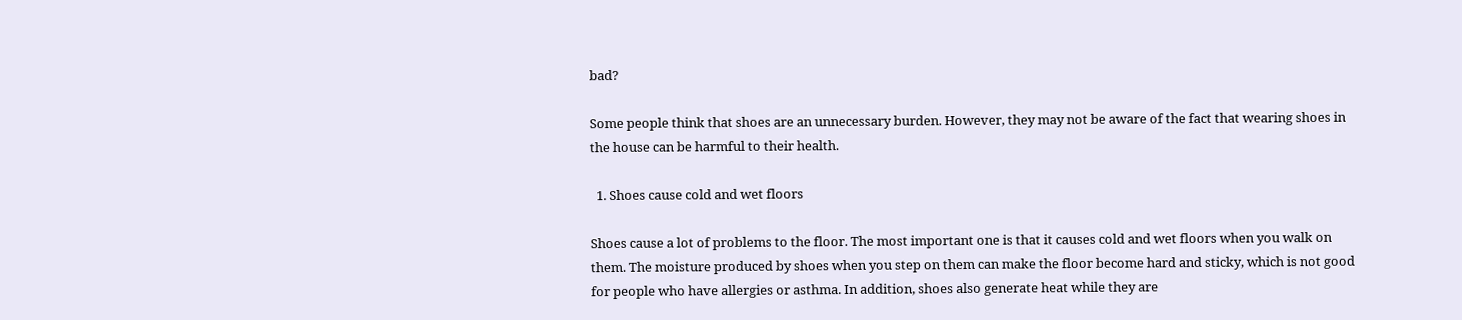bad?

Some people think that shoes are an unnecessary burden. However, they may not be aware of the fact that wearing shoes in the house can be harmful to their health.

  1. Shoes cause cold and wet floors

Shoes cause a lot of problems to the floor. The most important one is that it causes cold and wet floors when you walk on them. The moisture produced by shoes when you step on them can make the floor become hard and sticky, which is not good for people who have allergies or asthma. In addition, shoes also generate heat while they are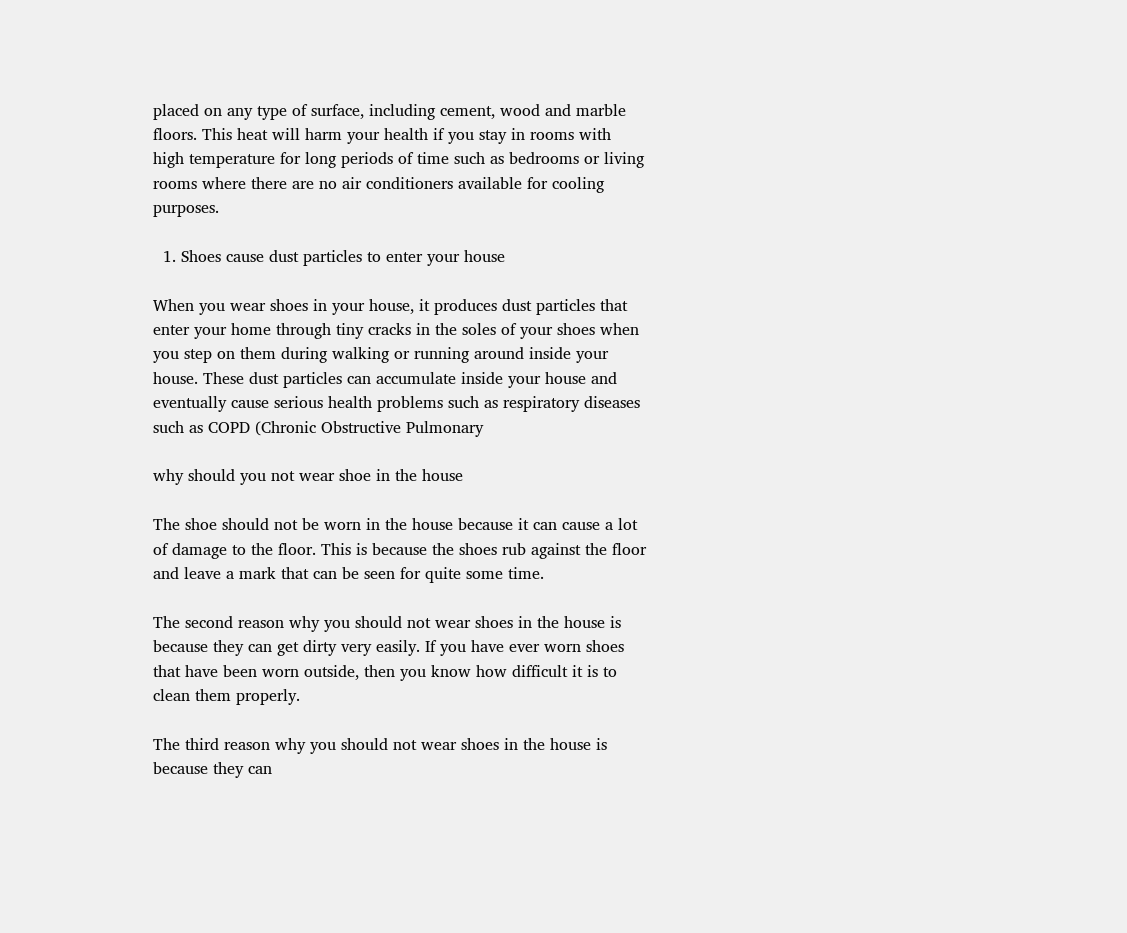placed on any type of surface, including cement, wood and marble floors. This heat will harm your health if you stay in rooms with high temperature for long periods of time such as bedrooms or living rooms where there are no air conditioners available for cooling purposes.

  1. Shoes cause dust particles to enter your house

When you wear shoes in your house, it produces dust particles that enter your home through tiny cracks in the soles of your shoes when you step on them during walking or running around inside your house. These dust particles can accumulate inside your house and eventually cause serious health problems such as respiratory diseases such as COPD (Chronic Obstructive Pulmonary

why should you not wear shoe in the house

The shoe should not be worn in the house because it can cause a lot of damage to the floor. This is because the shoes rub against the floor and leave a mark that can be seen for quite some time.

The second reason why you should not wear shoes in the house is because they can get dirty very easily. If you have ever worn shoes that have been worn outside, then you know how difficult it is to clean them properly.

The third reason why you should not wear shoes in the house is because they can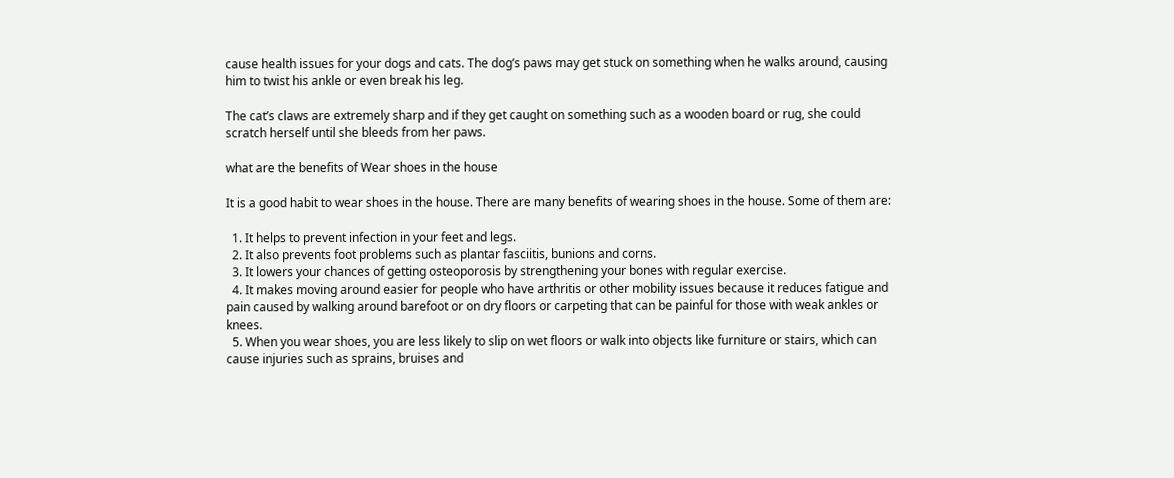cause health issues for your dogs and cats. The dog’s paws may get stuck on something when he walks around, causing him to twist his ankle or even break his leg.

The cat’s claws are extremely sharp and if they get caught on something such as a wooden board or rug, she could scratch herself until she bleeds from her paws.

what are the benefits of Wear shoes in the house

It is a good habit to wear shoes in the house. There are many benefits of wearing shoes in the house. Some of them are:

  1. It helps to prevent infection in your feet and legs.
  2. It also prevents foot problems such as plantar fasciitis, bunions and corns.
  3. It lowers your chances of getting osteoporosis by strengthening your bones with regular exercise.
  4. It makes moving around easier for people who have arthritis or other mobility issues because it reduces fatigue and pain caused by walking around barefoot or on dry floors or carpeting that can be painful for those with weak ankles or knees.
  5. When you wear shoes, you are less likely to slip on wet floors or walk into objects like furniture or stairs, which can cause injuries such as sprains, bruises and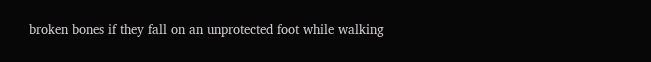broken bones if they fall on an unprotected foot while walking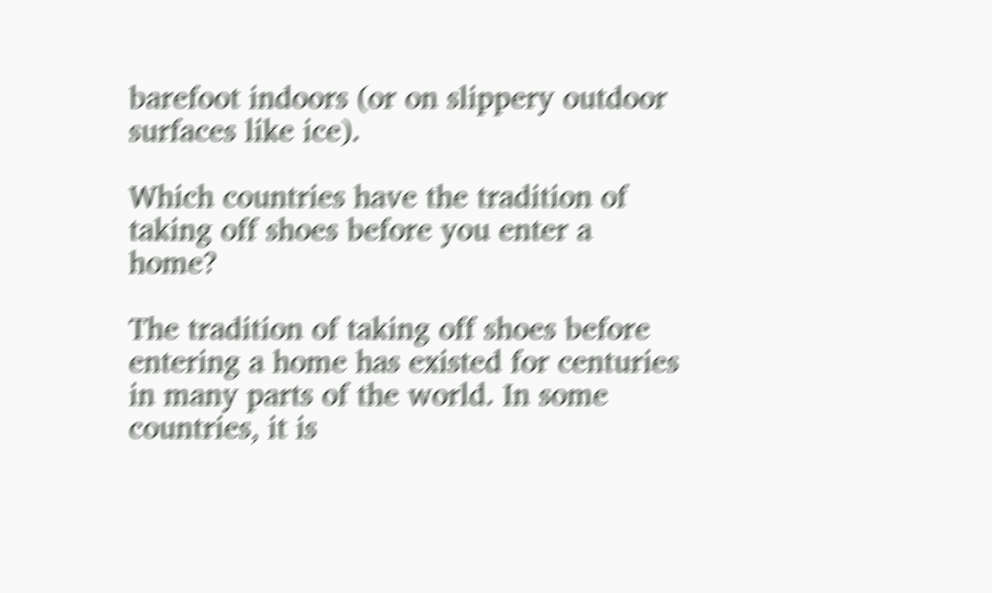barefoot indoors (or on slippery outdoor surfaces like ice).

Which countries have the tradition of taking off shoes before you enter a home?

The tradition of taking off shoes before entering a home has existed for centuries in many parts of the world. In some countries, it is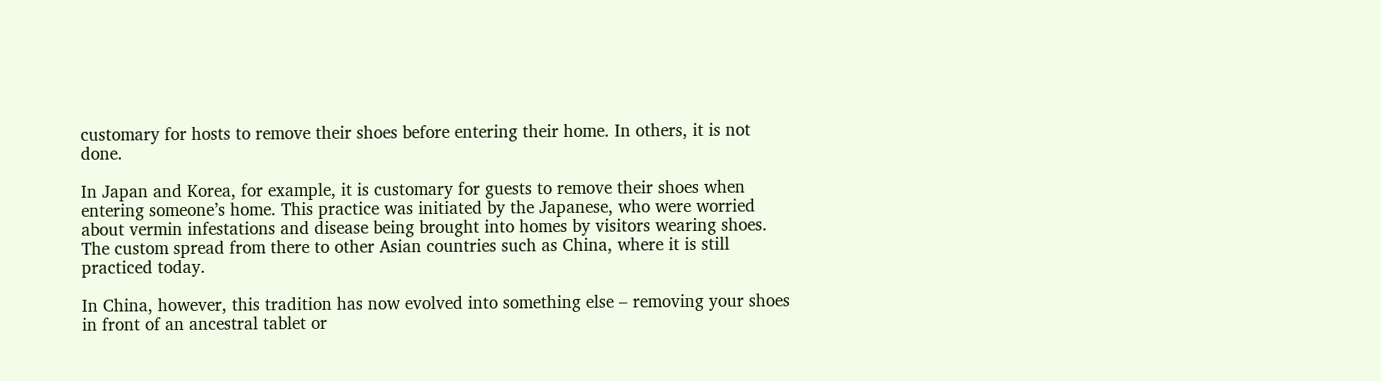customary for hosts to remove their shoes before entering their home. In others, it is not done.

In Japan and Korea, for example, it is customary for guests to remove their shoes when entering someone’s home. This practice was initiated by the Japanese, who were worried about vermin infestations and disease being brought into homes by visitors wearing shoes. The custom spread from there to other Asian countries such as China, where it is still practiced today.

In China, however, this tradition has now evolved into something else – removing your shoes in front of an ancestral tablet or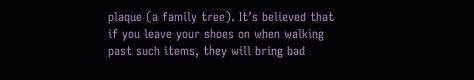plaque (a family tree). It’s believed that if you leave your shoes on when walking past such items, they will bring bad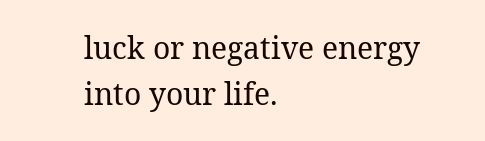luck or negative energy into your life.